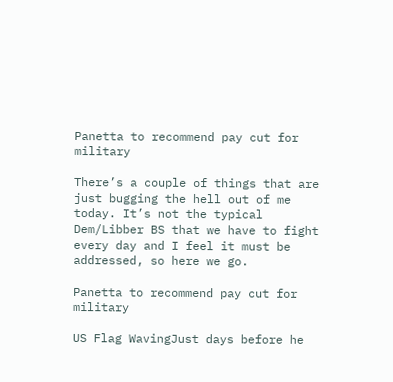Panetta to recommend pay cut for military

There’s a couple of things that are just bugging the hell out of me today. It’s not the typical Dem/Libber BS that we have to fight every day and I feel it must be addressed, so here we go.

Panetta to recommend pay cut for military

US Flag WavingJust days before he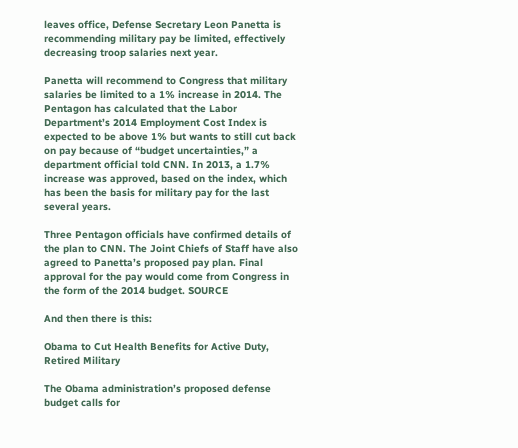leaves office, Defense Secretary Leon Panetta is recommending military pay be limited, effectively decreasing troop salaries next year.

Panetta will recommend to Congress that military salaries be limited to a 1% increase in 2014. The Pentagon has calculated that the Labor Department’s 2014 Employment Cost Index is expected to be above 1% but wants to still cut back on pay because of “budget uncertainties,” a department official told CNN. In 2013, a 1.7% increase was approved, based on the index, which has been the basis for military pay for the last several years.

Three Pentagon officials have confirmed details of the plan to CNN. The Joint Chiefs of Staff have also agreed to Panetta’s proposed pay plan. Final approval for the pay would come from Congress in the form of the 2014 budget. SOURCE

And then there is this:

Obama to Cut Health Benefits for Active Duty, Retired Military

The Obama administration’s proposed defense budget calls for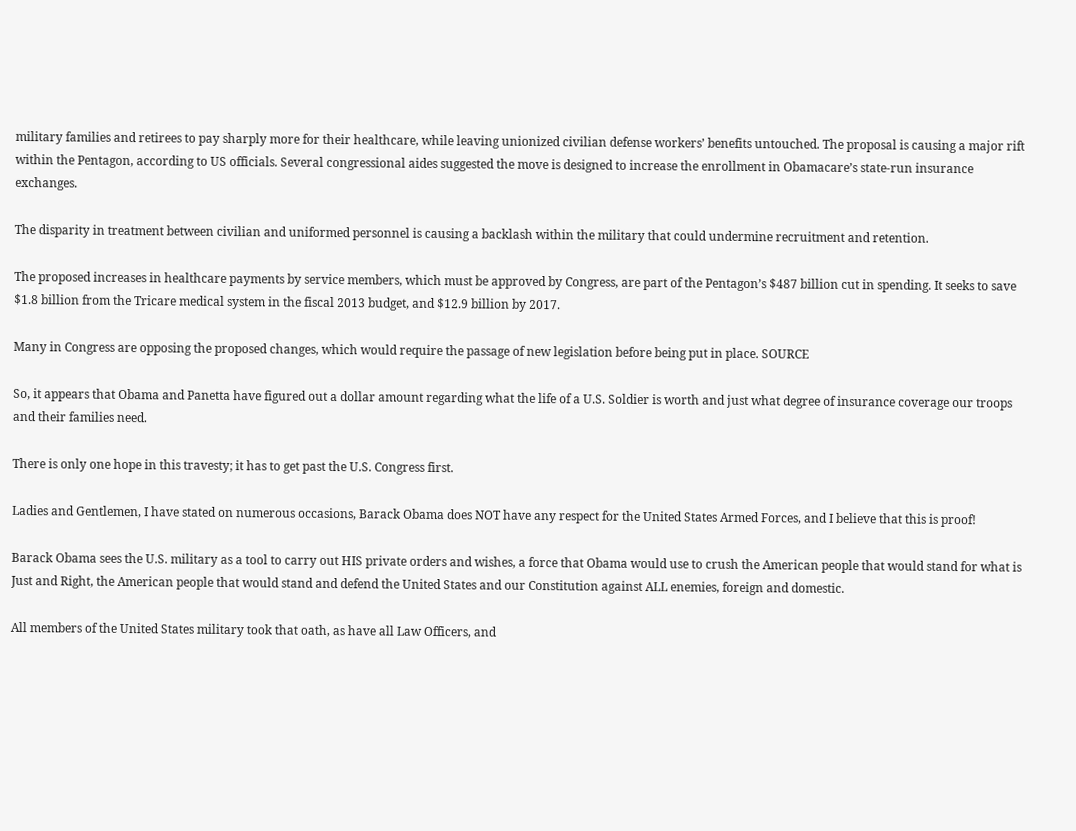military families and retirees to pay sharply more for their healthcare, while leaving unionized civilian defense workers’ benefits untouched. The proposal is causing a major rift within the Pentagon, according to US officials. Several congressional aides suggested the move is designed to increase the enrollment in Obamacare’s state-run insurance exchanges.

The disparity in treatment between civilian and uniformed personnel is causing a backlash within the military that could undermine recruitment and retention.

The proposed increases in healthcare payments by service members, which must be approved by Congress, are part of the Pentagon’s $487 billion cut in spending. It seeks to save $1.8 billion from the Tricare medical system in the fiscal 2013 budget, and $12.9 billion by 2017.

Many in Congress are opposing the proposed changes, which would require the passage of new legislation before being put in place. SOURCE

So, it appears that Obama and Panetta have figured out a dollar amount regarding what the life of a U.S. Soldier is worth and just what degree of insurance coverage our troops and their families need.

There is only one hope in this travesty; it has to get past the U.S. Congress first.

Ladies and Gentlemen, I have stated on numerous occasions, Barack Obama does NOT have any respect for the United States Armed Forces, and I believe that this is proof!

Barack Obama sees the U.S. military as a tool to carry out HIS private orders and wishes, a force that Obama would use to crush the American people that would stand for what is Just and Right, the American people that would stand and defend the United States and our Constitution against ALL enemies, foreign and domestic.

All members of the United States military took that oath, as have all Law Officers, and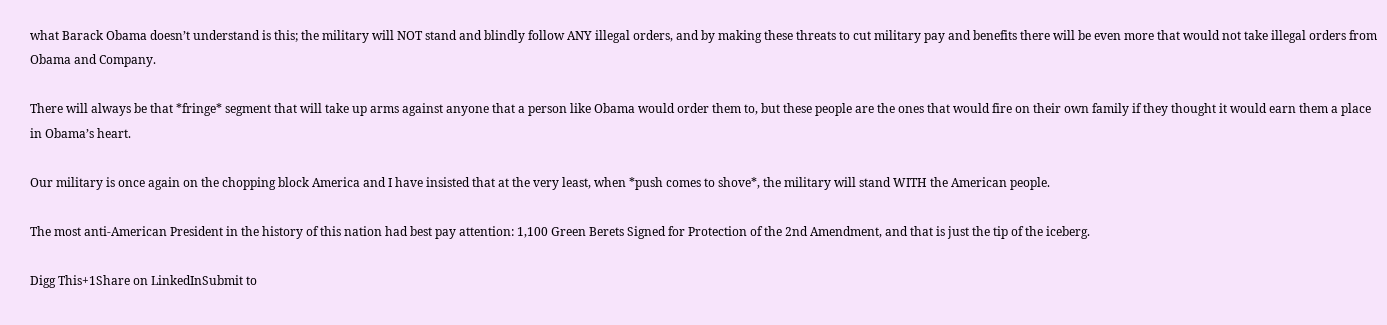what Barack Obama doesn’t understand is this; the military will NOT stand and blindly follow ANY illegal orders, and by making these threats to cut military pay and benefits there will be even more that would not take illegal orders from Obama and Company.

There will always be that *fringe* segment that will take up arms against anyone that a person like Obama would order them to, but these people are the ones that would fire on their own family if they thought it would earn them a place in Obama’s heart.

Our military is once again on the chopping block America and I have insisted that at the very least, when *push comes to shove*, the military will stand WITH the American people.

The most anti-American President in the history of this nation had best pay attention: 1,100 Green Berets Signed for Protection of the 2nd Amendment, and that is just the tip of the iceberg.

Digg This+1Share on LinkedInSubmit to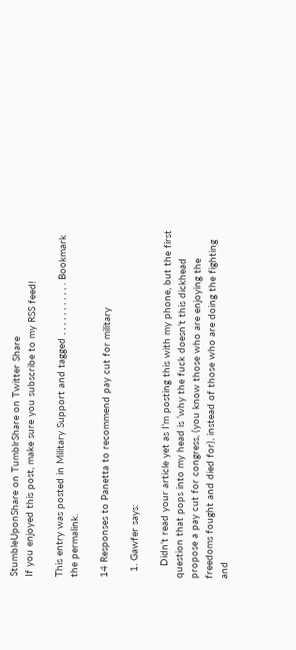StumbleUponShare on TumblrShare on Twitter Share
If you enjoyed this post, make sure you subscribe to my RSS feed!

This entry was posted in Military Support and tagged , , , , , , , , , , . Bookmark the permalink.

14 Responses to Panetta to recommend pay cut for military

  1. Gawfer says:

    Didn’t read your article yet as I’m posting this with my phone, but the first question that pops into my head is ‘why the fuck doesn’t this dickhead propose a pay cut for congress, (you know those who are enjoying the freedoms fought and died for), instead of those who are doing the fighting and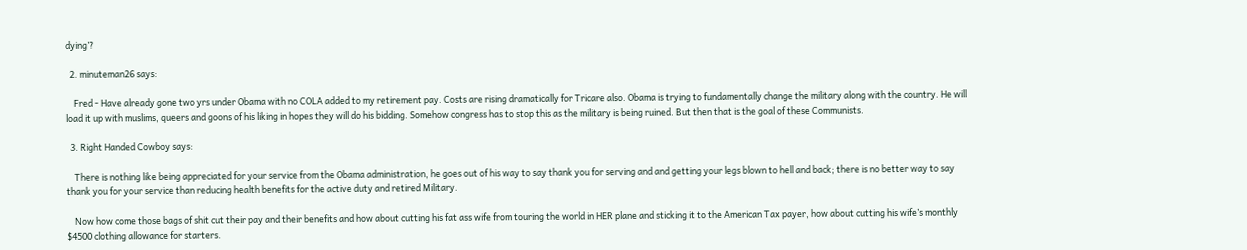dying’?

  2. minuteman26 says:

    Fred - Have already gone two yrs under Obama with no COLA added to my retirement pay. Costs are rising dramatically for Tricare also. Obama is trying to fundamentally change the military along with the country. He will load it up with muslims, queers and goons of his liking in hopes they will do his bidding. Somehow congress has to stop this as the military is being ruined. But then that is the goal of these Communists.

  3. Right Handed Cowboy says:

    There is nothing like being appreciated for your service from the Obama administration, he goes out of his way to say thank you for serving and and getting your legs blown to hell and back; there is no better way to say thank you for your service than reducing health benefits for the active duty and retired Military.

    Now how come those bags of shit cut their pay and their benefits and how about cutting his fat ass wife from touring the world in HER plane and sticking it to the American Tax payer, how about cutting his wife’s monthly $4500 clothing allowance for starters.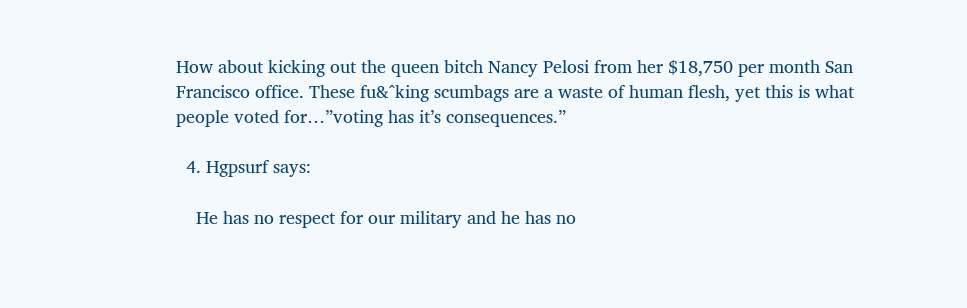How about kicking out the queen bitch Nancy Pelosi from her $18,750 per month San Francisco office. These fu&^king scumbags are a waste of human flesh, yet this is what people voted for…”voting has it’s consequences.”

  4. Hgpsurf says:

    He has no respect for our military and he has no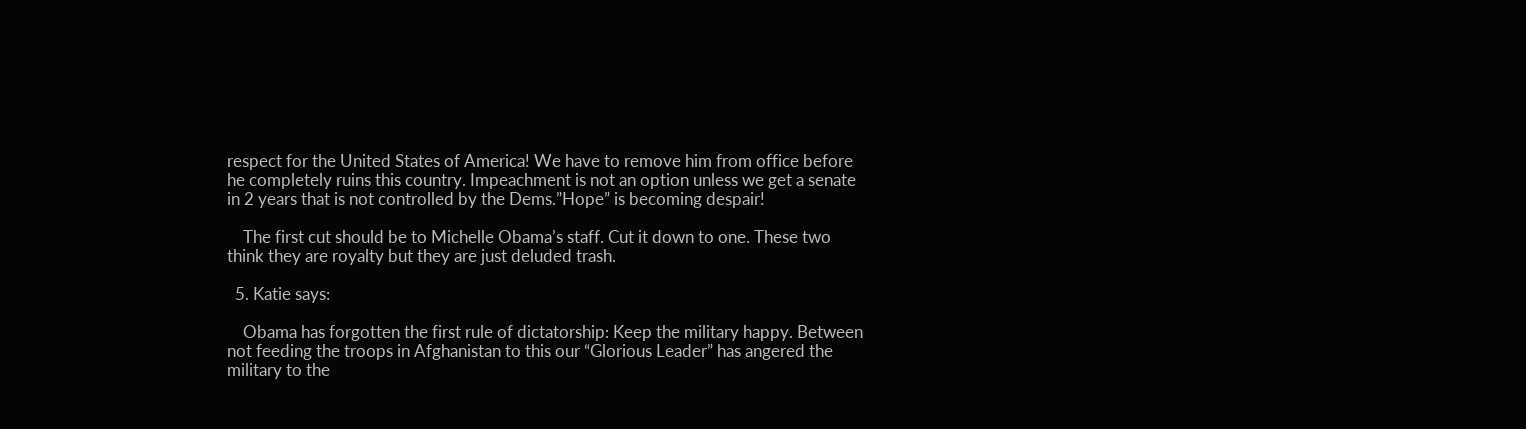respect for the United States of America! We have to remove him from office before he completely ruins this country. Impeachment is not an option unless we get a senate in 2 years that is not controlled by the Dems.”Hope” is becoming despair!

    The first cut should be to Michelle Obama’s staff. Cut it down to one. These two think they are royalty but they are just deluded trash.

  5. Katie says:

    Obama has forgotten the first rule of dictatorship: Keep the military happy. Between not feeding the troops in Afghanistan to this our “Glorious Leader” has angered the military to the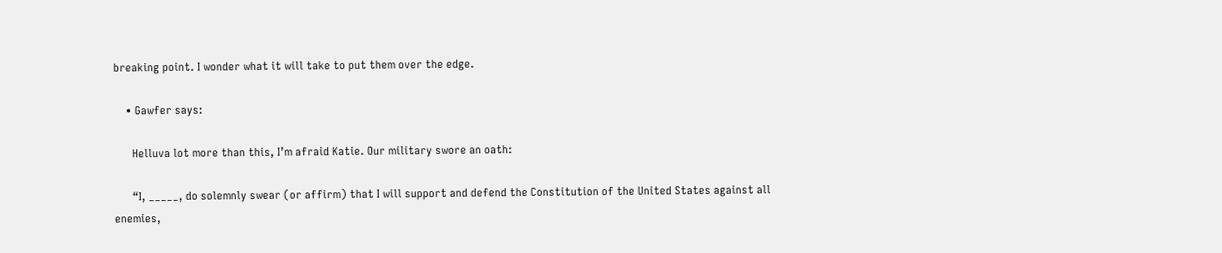breaking point. I wonder what it will take to put them over the edge.

    • Gawfer says:

      Helluva lot more than this, I’m afraid Katie. Our military swore an oath:

      “I, _____, do solemnly swear (or affirm) that I will support and defend the Constitution of the United States against all enemies,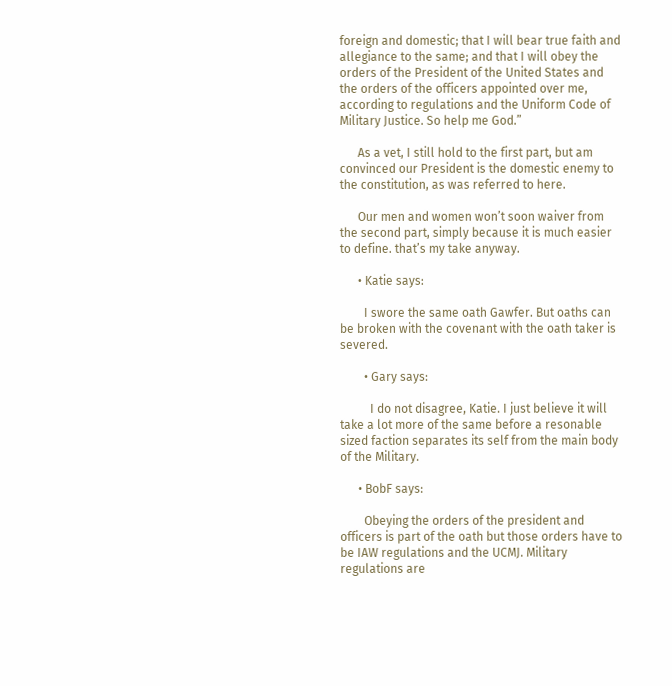foreign and domestic; that I will bear true faith and allegiance to the same; and that I will obey the orders of the President of the United States and the orders of the officers appointed over me, according to regulations and the Uniform Code of Military Justice. So help me God.”

      As a vet, I still hold to the first part, but am convinced our President is the domestic enemy to the constitution, as was referred to here.

      Our men and women won’t soon waiver from the second part, simply because it is much easier to define. that’s my take anyway.

      • Katie says:

        I swore the same oath Gawfer. But oaths can be broken with the covenant with the oath taker is severed.

        • Gary says:

          I do not disagree, Katie. I just believe it will take a lot more of the same before a resonable sized faction separates its self from the main body of the Military.

      • BobF says:

        Obeying the orders of the president and officers is part of the oath but those orders have to be IAW regulations and the UCMJ. Military regulations are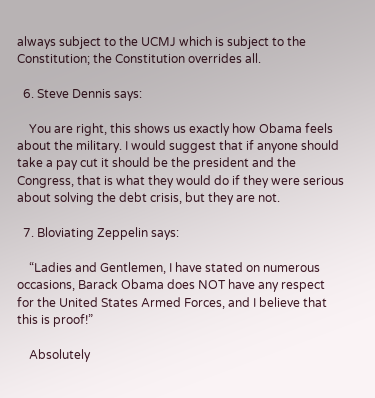always subject to the UCMJ which is subject to the Constitution; the Constitution overrides all.

  6. Steve Dennis says:

    You are right, this shows us exactly how Obama feels about the military. I would suggest that if anyone should take a pay cut it should be the president and the Congress, that is what they would do if they were serious about solving the debt crisis, but they are not.

  7. Bloviating Zeppelin says:

    “Ladies and Gentlemen, I have stated on numerous occasions, Barack Obama does NOT have any respect for the United States Armed Forces, and I believe that this is proof!”

    Absolutely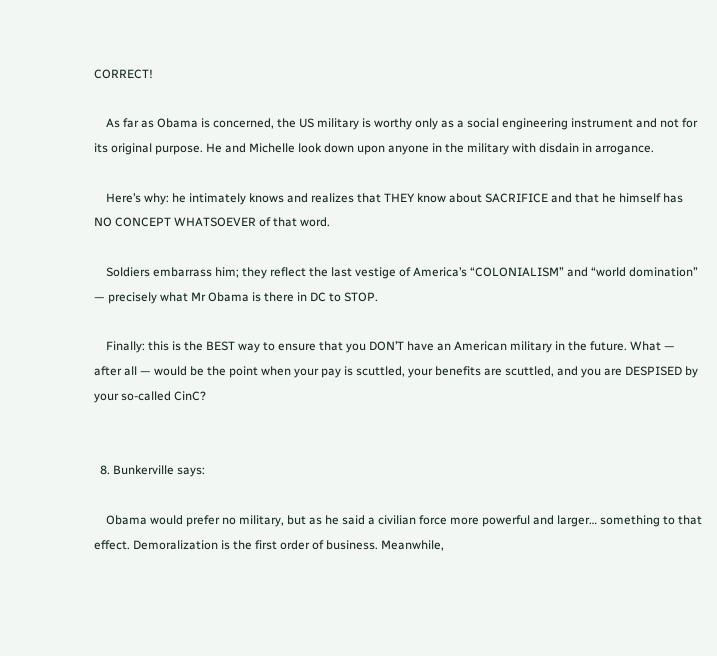CORRECT!

    As far as Obama is concerned, the US military is worthy only as a social engineering instrument and not for its original purpose. He and Michelle look down upon anyone in the military with disdain in arrogance.

    Here’s why: he intimately knows and realizes that THEY know about SACRIFICE and that he himself has NO CONCEPT WHATSOEVER of that word.

    Soldiers embarrass him; they reflect the last vestige of America’s “COLONIALISM” and “world domination” — precisely what Mr Obama is there in DC to STOP.

    Finally: this is the BEST way to ensure that you DON’T have an American military in the future. What — after all — would be the point when your pay is scuttled, your benefits are scuttled, and you are DESPISED by your so-called CinC?


  8. Bunkerville says:

    Obama would prefer no military, but as he said a civilian force more powerful and larger… something to that effect. Demoralization is the first order of business. Meanwhile,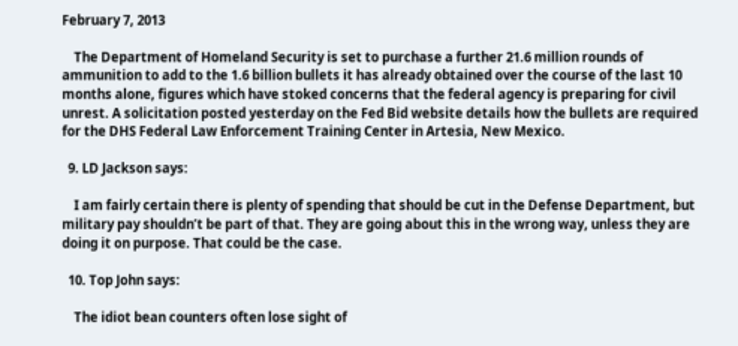February 7, 2013

    The Department of Homeland Security is set to purchase a further 21.6 million rounds of ammunition to add to the 1.6 billion bullets it has already obtained over the course of the last 10 months alone, figures which have stoked concerns that the federal agency is preparing for civil unrest. A solicitation posted yesterday on the Fed Bid website details how the bullets are required for the DHS Federal Law Enforcement Training Center in Artesia, New Mexico.

  9. LD Jackson says:

    I am fairly certain there is plenty of spending that should be cut in the Defense Department, but military pay shouldn’t be part of that. They are going about this in the wrong way, unless they are doing it on purpose. That could be the case.

  10. Top John says:

    The idiot bean counters often lose sight of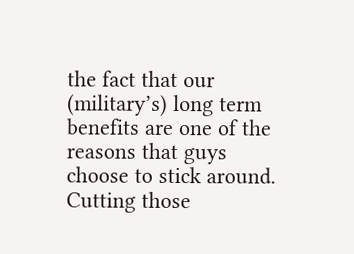the fact that our (military’s) long term benefits are one of the reasons that guys choose to stick around. Cutting those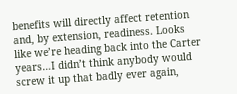benefits will directly affect retention and, by extension, readiness. Looks like we’re heading back into the Carter years…I didn’t think anybody would screw it up that badly ever again,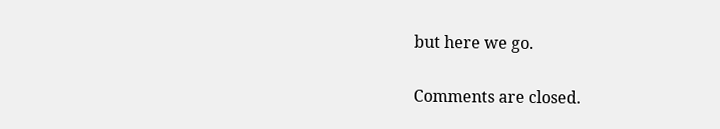but here we go.

Comments are closed.